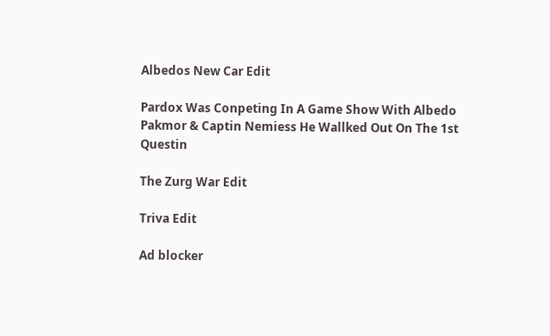Albedos New Car Edit

Pardox Was Conpeting In A Game Show With Albedo Pakmor & Captin Nemiess He Wallked Out On The 1st Questin

The Zurg War Edit

Triva Edit

Ad blocker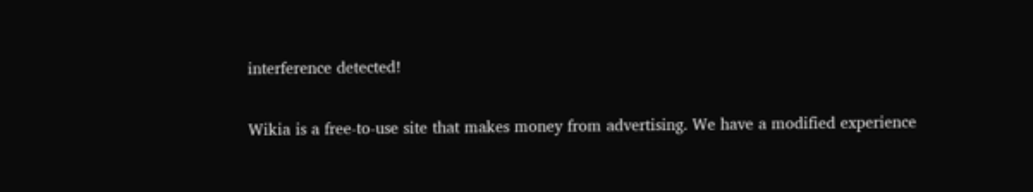interference detected!

Wikia is a free-to-use site that makes money from advertising. We have a modified experience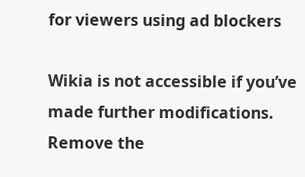for viewers using ad blockers

Wikia is not accessible if you’ve made further modifications. Remove the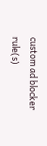custom ad blocker rule(s)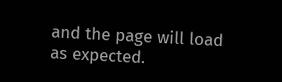and the page will load as expected.